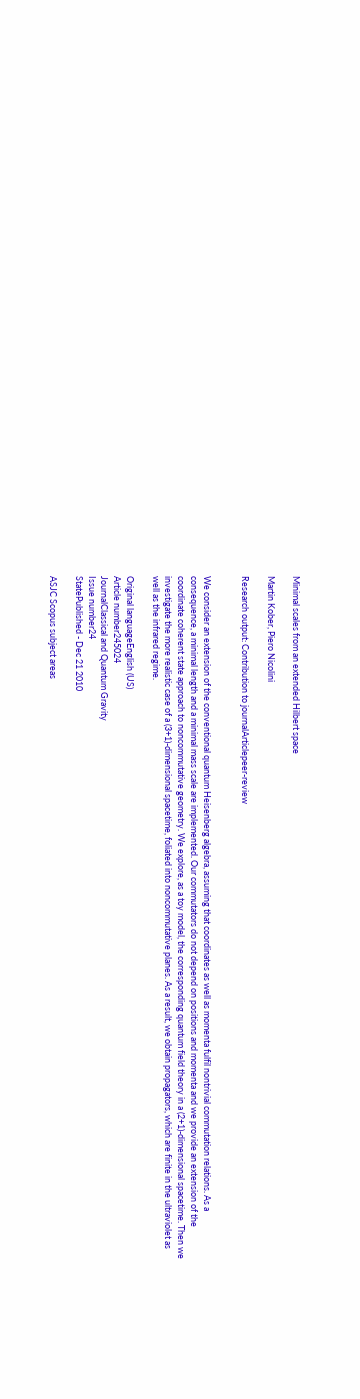Minimal scales from an extended Hilbert space

Martin Kober, Piero Nicolini

Research output: Contribution to journalArticlepeer-review


We consider an extension of the conventional quantum Heisenberg algebra, assuming that coordinates as well as momenta fulfil nontrivial commutation relations. As a consequence, a minimal length and a minimal mass scale are implemented. Our commutators do not depend on positions and momenta and we provide an extension of the coordinate coherent state approach to noncommutative geometry. We explore, as a toy model, the corresponding quantum field theory in a (2+1)-dimensional spacetime. Then we investigate the more realistic case of a (3+1)-dimensional spacetime, foliated into noncommutative planes. As a result, we obtain propagators, which are finite in the ultraviolet as well as the infrared regime.

Original languageEnglish (US)
Article number245024
JournalClassical and Quantum Gravity
Issue number24
StatePublished - Dec 21 2010

ASJC Scopus subject areas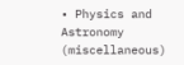• Physics and Astronomy (miscellaneous)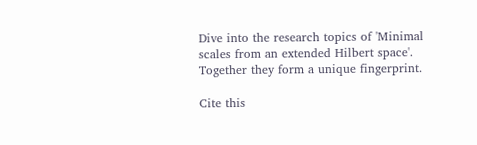Dive into the research topics of 'Minimal scales from an extended Hilbert space'. Together they form a unique fingerprint.

Cite this